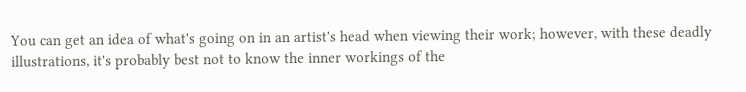You can get an idea of what's going on in an artist's head when viewing their work; however, with these deadly illustrations, it's probably best not to know the inner workings of the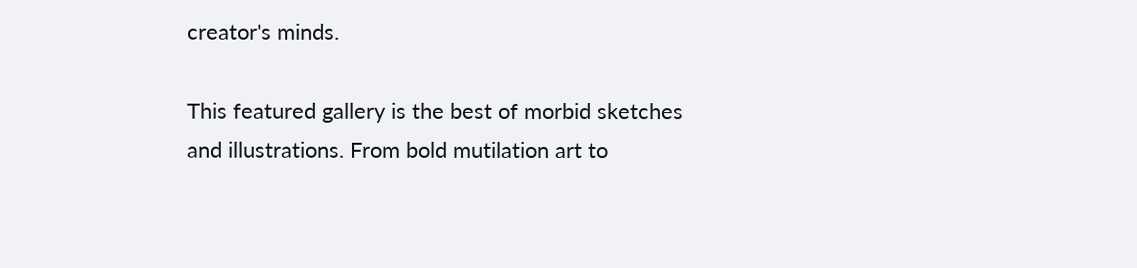creator's minds.

This featured gallery is the best of morbid sketches and illustrations. From bold mutilation art to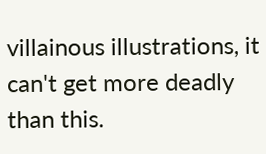villainous illustrations, it can't get more deadly than this.